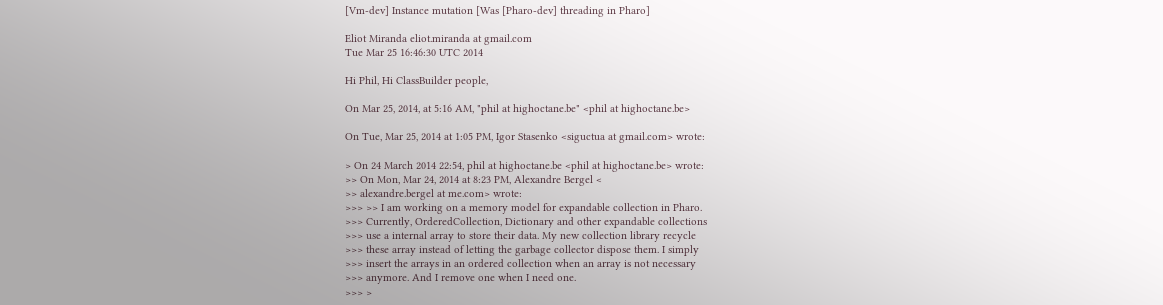[Vm-dev] Instance mutation [Was [Pharo-dev] threading in Pharo]

Eliot Miranda eliot.miranda at gmail.com
Tue Mar 25 16:46:30 UTC 2014

Hi Phil, Hi ClassBuilder people,

On Mar 25, 2014, at 5:16 AM, "phil at highoctane.be" <phil at highoctane.be>

On Tue, Mar 25, 2014 at 1:05 PM, Igor Stasenko <siguctua at gmail.com> wrote:

> On 24 March 2014 22:54, phil at highoctane.be <phil at highoctane.be> wrote:
>> On Mon, Mar 24, 2014 at 8:23 PM, Alexandre Bergel <
>> alexandre.bergel at me.com> wrote:
>>> >> I am working on a memory model for expandable collection in Pharo.
>>> Currently, OrderedCollection, Dictionary and other expandable collections
>>> use a internal array to store their data. My new collection library recycle
>>> these array instead of letting the garbage collector dispose them. I simply
>>> insert the arrays in an ordered collection when an array is not necessary
>>> anymore. And I remove one when I need one.
>>> >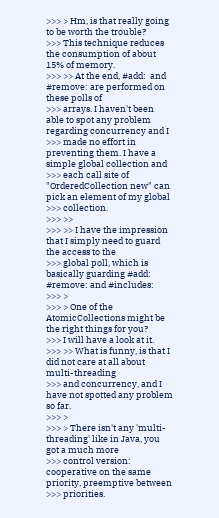>>> > Hm, is that really going to be worth the trouble?
>>> This technique reduces the consumption of about 15% of memory.
>>> >> At the end, #add:  and #remove: are performed on these polls of
>>> arrays. I haven't been able to spot any problem regarding concurrency and I
>>> made no effort in preventing them. I have a simple global collection and
>>> each call site of "OrderedCollection new" can pick an element of my global
>>> collection.
>>> >>
>>> >> I have the impression that I simply need to guard the access to the
>>> global poll, which is basically guarding #add:  #remove: and #includes:
>>> >
>>> > One of the AtomicCollections might be the right things for you?
>>> I will have a look at it.
>>> >> What is funny, is that I did not care at all about multi-threading
>>> and concurrency, and I have not spotted any problem so far.
>>> >
>>> > There isn't any 'multi-threading' like in Java, you got a much more
>>> control version: cooperative on the same priority, preemptive between
>>> priorities.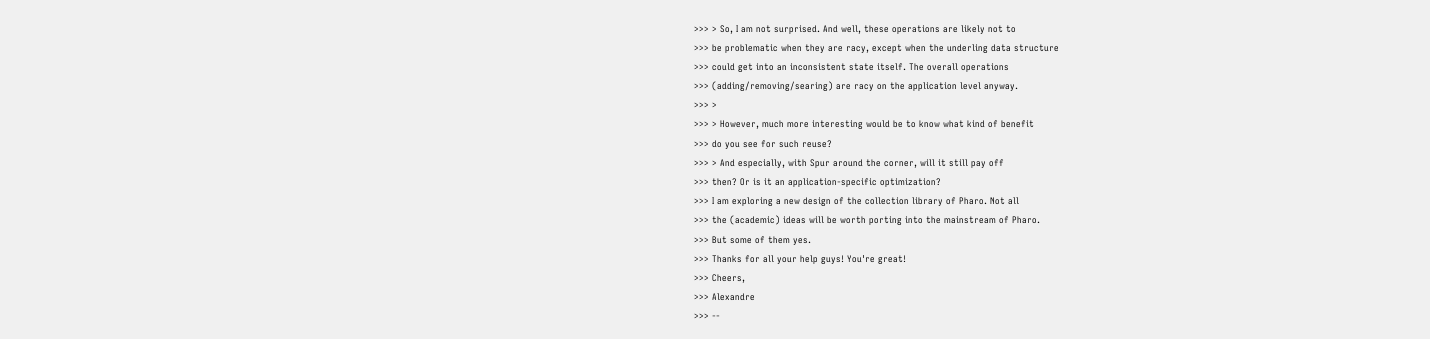>>> > So, I am not surprised. And well, these operations are likely not to
>>> be problematic when they are racy, except when the underling data structure
>>> could get into an inconsistent state itself. The overall operations
>>> (adding/removing/searing) are racy on the application level anyway.
>>> >
>>> > However, much more interesting would be to know what kind of benefit
>>> do you see for such reuse?
>>> > And especially, with Spur around the corner, will it still pay off
>>> then? Or is it an application-specific optimization?
>>> I am exploring a new design of the collection library of Pharo. Not all
>>> the (academic) ideas will be worth porting into the mainstream of Pharo.
>>> But some of them yes.
>>> Thanks for all your help guys! You're great!
>>> Cheers,
>>> Alexandre
>>> --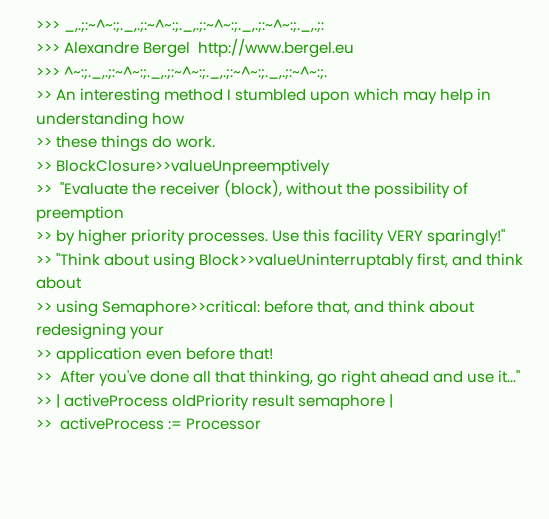>>> _,.;:~^~:;._,.;:~^~:;._,.;:~^~:;._,.;:~^~:;._,.;:
>>> Alexandre Bergel  http://www.bergel.eu
>>> ^~:;._,.;:~^~:;._,.;:~^~:;._,.;:~^~:;._,.;:~^~:;.
>> An interesting method I stumbled upon which may help in understanding how
>> these things do work.
>> BlockClosure>>valueUnpreemptively
>>  "Evaluate the receiver (block), without the possibility of preemption
>> by higher priority processes. Use this facility VERY sparingly!"
>> "Think about using Block>>valueUninterruptably first, and think about
>> using Semaphore>>critical: before that, and think about redesigning your
>> application even before that!
>>  After you've done all that thinking, go right ahead and use it..."
>> | activeProcess oldPriority result semaphore |
>>  activeProcess := Processor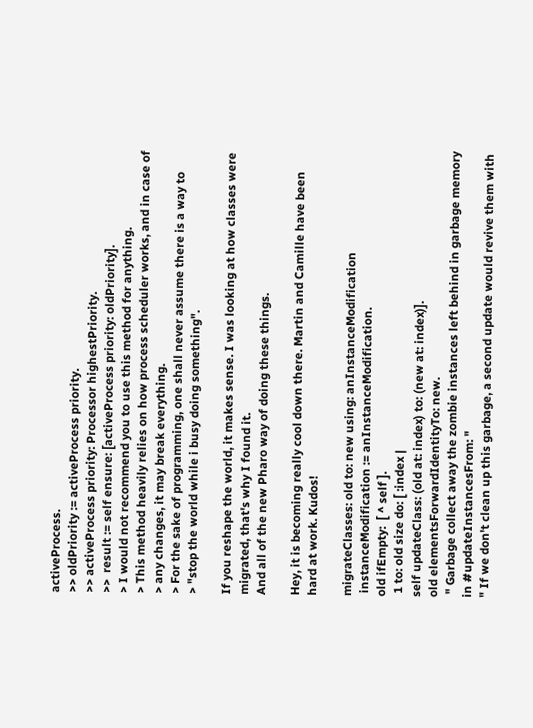activeProcess.
>> oldPriority := activeProcess priority.
>> activeProcess priority: Processor highestPriority.
>>  result := self ensure: [activeProcess priority: oldPriority].
> I would not recommend you to use this method for anything.
> This method heavily relies on how process scheduler works, and in case of
> any changes, it may break everything.
> For the sake of programming, one shall never assume there is a way to
> "stop the world while i busy doing something".

If you reshape the world, it makes sense. I was looking at how classes were
migrated, that's why I found it.
And all of the new Pharo way of doing these things.

Hey, it is becoming really cool down there. Martin and Camille have been
hard at work. Kudos!

migrateClasses: old to: new using: anInstanceModification
 instanceModification := anInstanceModification.
old ifEmpty:  [ ^ self ].
 1 to: old size do: [ :index |
self updateClass: (old at: index) to: (new at: index)].
old elementsForwardIdentityTo: new.
 " Garbage collect away the zombie instances left behind in garbage memory
in #updateInstancesFrom: "
" If we don't clean up this garbage, a second update would revive them with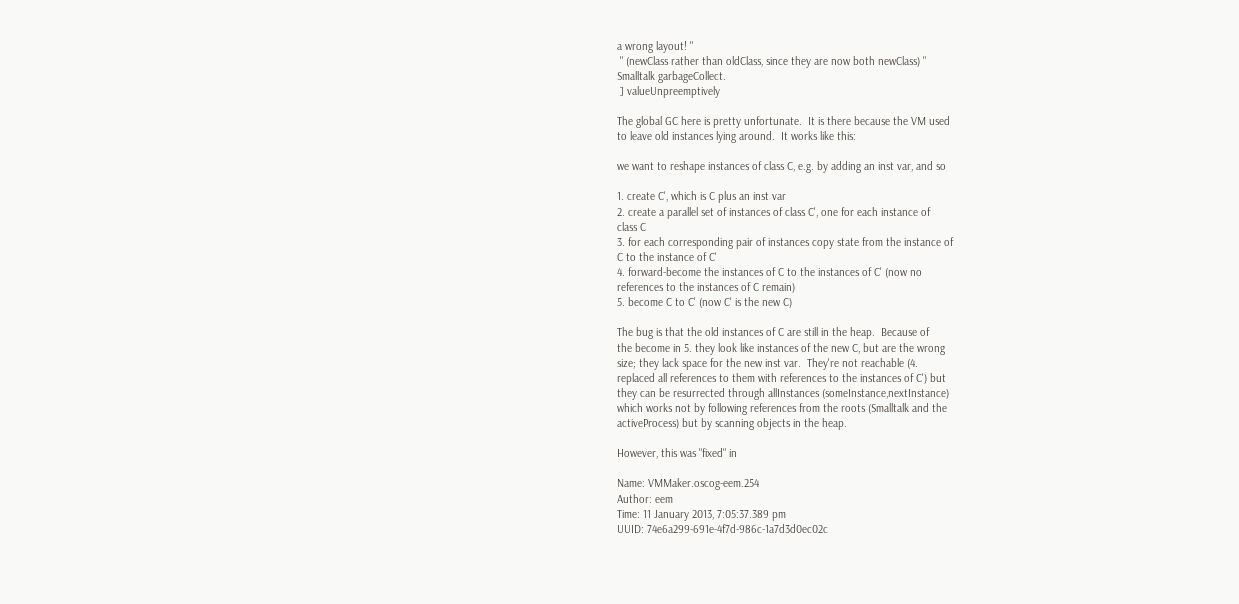a wrong layout! "
 " (newClass rather than oldClass, since they are now both newClass) "
Smalltalk garbageCollect.
 ] valueUnpreemptively

The global GC here is pretty unfortunate.  It is there because the VM used
to leave old instances lying around.  It works like this:

we want to reshape instances of class C, e.g. by adding an inst var, and so

1. create C', which is C plus an inst var
2. create a parallel set of instances of class C', one for each instance of
class C
3. for each corresponding pair of instances copy state from the instance of
C to the instance of C'
4. forward-become the instances of C to the instances of C' (now no
references to the instances of C remain)
5. become C to C' (now C' is the new C)

The bug is that the old instances of C are still in the heap.  Because of
the become in 5. they look like instances of the new C, but are the wrong
size; they lack space for the new inst var.  They're not reachable (4.
replaced all references to them with references to the instances of C') but
they can be resurrected through allInstances (someInstance,nextInstance)
which works not by following references from the roots (Smalltalk and the
activeProcess) but by scanning objects in the heap.

However, this was "fixed" in

Name: VMMaker.oscog-eem.254
Author: eem
Time: 11 January 2013, 7:05:37.389 pm
UUID: 74e6a299-691e-4f7d-986c-1a7d3d0ec02c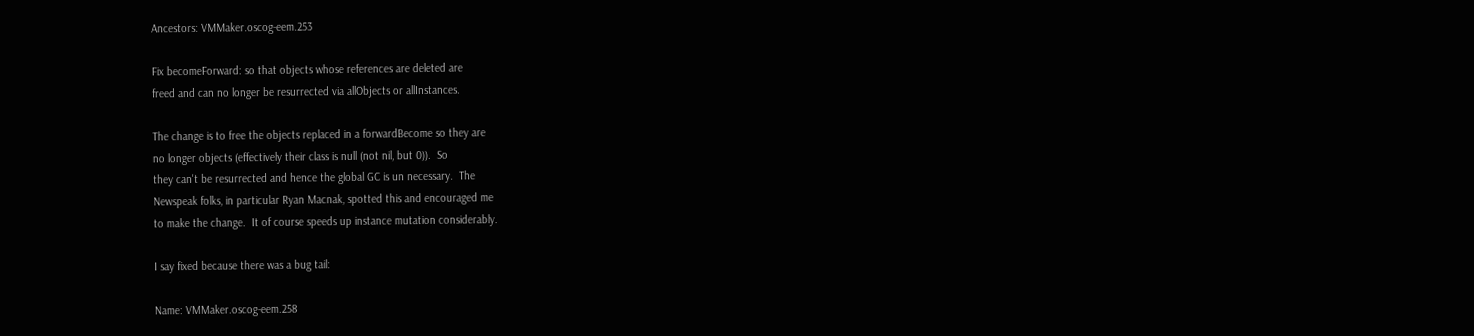Ancestors: VMMaker.oscog-eem.253

Fix becomeForward: so that objects whose references are deleted are
freed and can no longer be resurrected via allObjects or allInstances.

The change is to free the objects replaced in a forwardBecome so they are
no longer objects (effectively their class is null (not nil, but 0)).  So
they can't be resurrected and hence the global GC is un necessary.  The
Newspeak folks, in particular Ryan Macnak, spotted this and encouraged me
to make the change.  It of course speeds up instance mutation considerably.

I say fixed because there was a bug tail:

Name: VMMaker.oscog-eem.258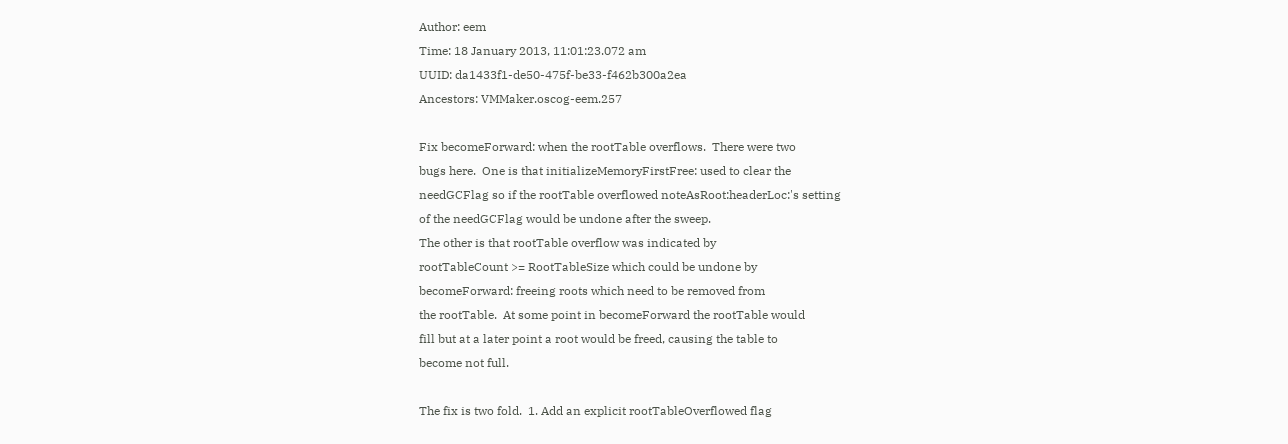Author: eem
Time: 18 January 2013, 11:01:23.072 am
UUID: da1433f1-de50-475f-be33-f462b300a2ea
Ancestors: VMMaker.oscog-eem.257

Fix becomeForward: when the rootTable overflows.  There were two
bugs here.  One is that initializeMemoryFirstFree: used to clear the
needGCFlag so if the rootTable overflowed noteAsRoot:headerLoc:'s setting
of the needGCFlag would be undone after the sweep.
The other is that rootTable overflow was indicated by
rootTableCount >= RootTableSize which could be undone by
becomeForward: freeing roots which need to be removed from
the rootTable.  At some point in becomeForward the rootTable would
fill but at a later point a root would be freed, causing the table to
become not full.

The fix is two fold.  1. Add an explicit rootTableOverflowed flag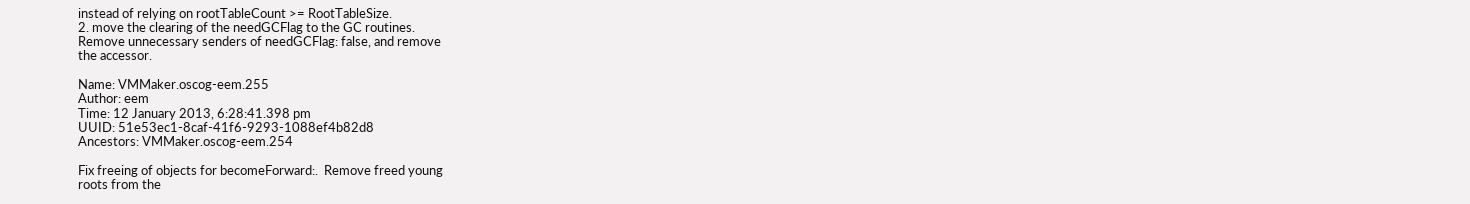instead of relying on rootTableCount >= RootTableSize.
2. move the clearing of the needGCFlag to the GC routines.
Remove unnecessary senders of needGCFlag: false, and remove
the accessor.

Name: VMMaker.oscog-eem.255
Author: eem
Time: 12 January 2013, 6:28:41.398 pm
UUID: 51e53ec1-8caf-41f6-9293-1088ef4b82d8
Ancestors: VMMaker.oscog-eem.254

Fix freeing of objects for becomeForward:.  Remove freed young
roots from the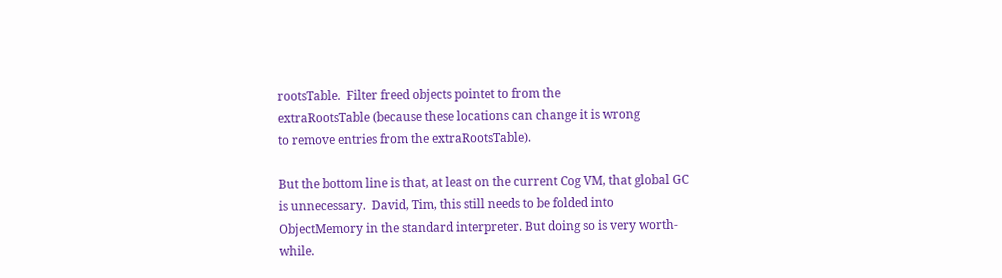rootsTable.  Filter freed objects pointet to from the
extraRootsTable (because these locations can change it is wrong
to remove entries from the extraRootsTable).

But the bottom line is that, at least on the current Cog VM, that global GC
is unnecessary.  David, Tim, this still needs to be folded into
ObjectMemory in the standard interpreter. But doing so is very worth-while.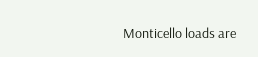Monticello loads are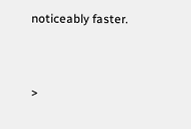noticeably faster.


>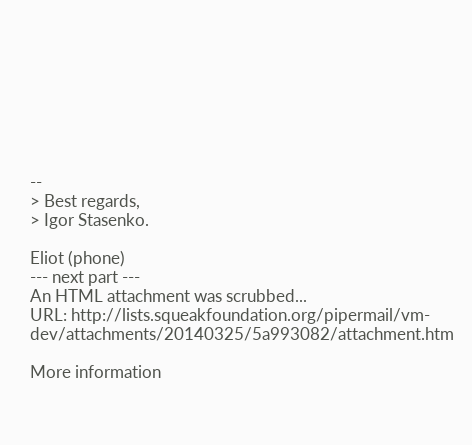--
> Best regards,
> Igor Stasenko.

Eliot (phone)
--- next part ---
An HTML attachment was scrubbed...
URL: http://lists.squeakfoundation.org/pipermail/vm-dev/attachments/20140325/5a993082/attachment.htm

More information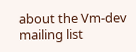about the Vm-dev mailing list